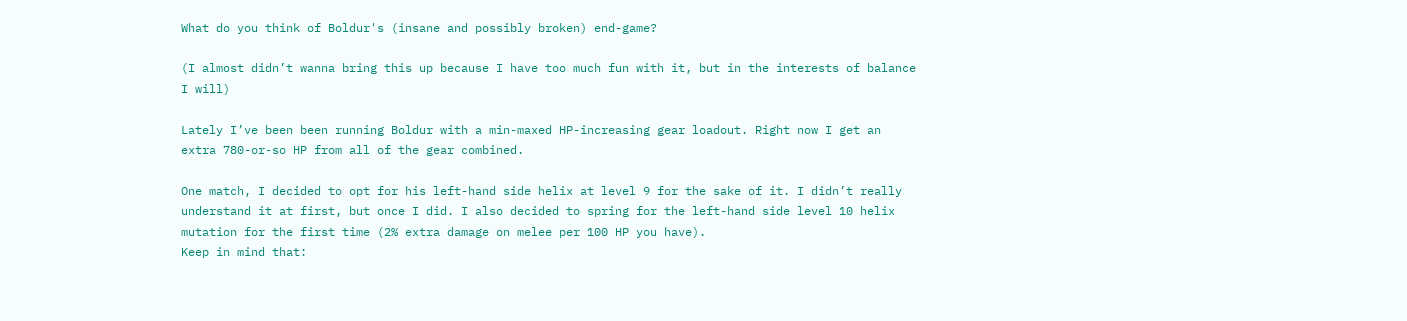What do you think of Boldur's (insane and possibly broken) end-game?

(I almost didn’t wanna bring this up because I have too much fun with it, but in the interests of balance I will)

Lately I’ve been been running Boldur with a min-maxed HP-increasing gear loadout. Right now I get an extra 780-or-so HP from all of the gear combined.

One match, I decided to opt for his left-hand side helix at level 9 for the sake of it. I didn’t really understand it at first, but once I did. I also decided to spring for the left-hand side level 10 helix mutation for the first time (2% extra damage on melee per 100 HP you have).
Keep in mind that: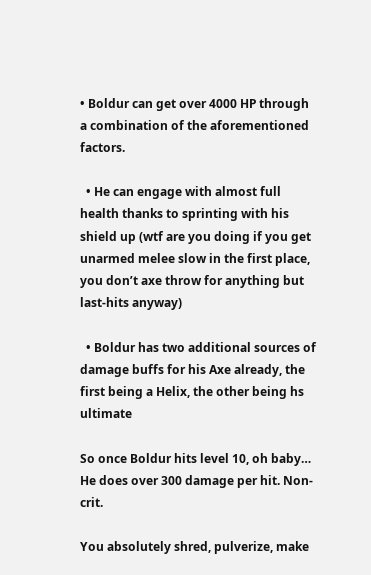• Boldur can get over 4000 HP through a combination of the aforementioned factors.

  • He can engage with almost full health thanks to sprinting with his shield up (wtf are you doing if you get unarmed melee slow in the first place, you don’t axe throw for anything but last-hits anyway)

  • Boldur has two additional sources of damage buffs for his Axe already, the first being a Helix, the other being hs ultimate

So once Boldur hits level 10, oh baby…
He does over 300 damage per hit. Non-crit.

You absolutely shred, pulverize, make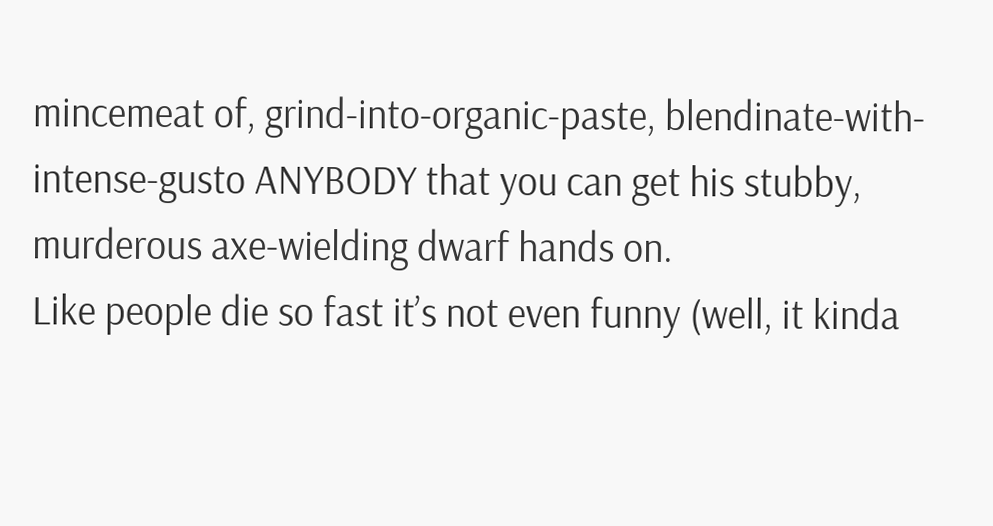mincemeat of, grind-into-organic-paste, blendinate-with-intense-gusto ANYBODY that you can get his stubby, murderous axe-wielding dwarf hands on.
Like people die so fast it’s not even funny (well, it kinda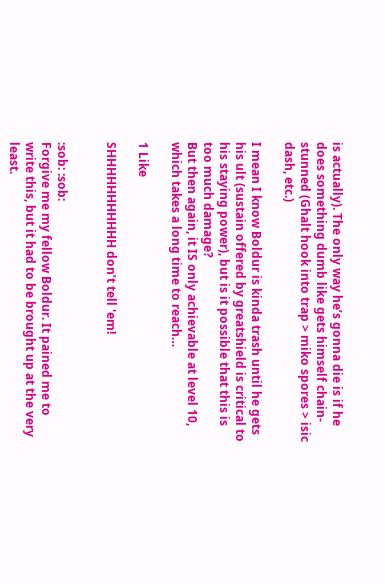is actually). The only way he’s gonna die is if he does something dumb like gets himself chain-stunned (Ghalt hook into trap > miko spores > isic dash, etc.)

I mean I know Boldur is kinda trash until he gets his ult (sustain offered by greatshield is critical to his staying power), but is it possible that this is too much damage?
But then again, it IS only achievable at level 10, which takes a long time to reach…

1 Like

SHHHHHHHHHHH don’t tell 'em!


:sob: :sob:
Forgive me my fellow Boldur. It pained me to write this, but it had to be brought up at the very least.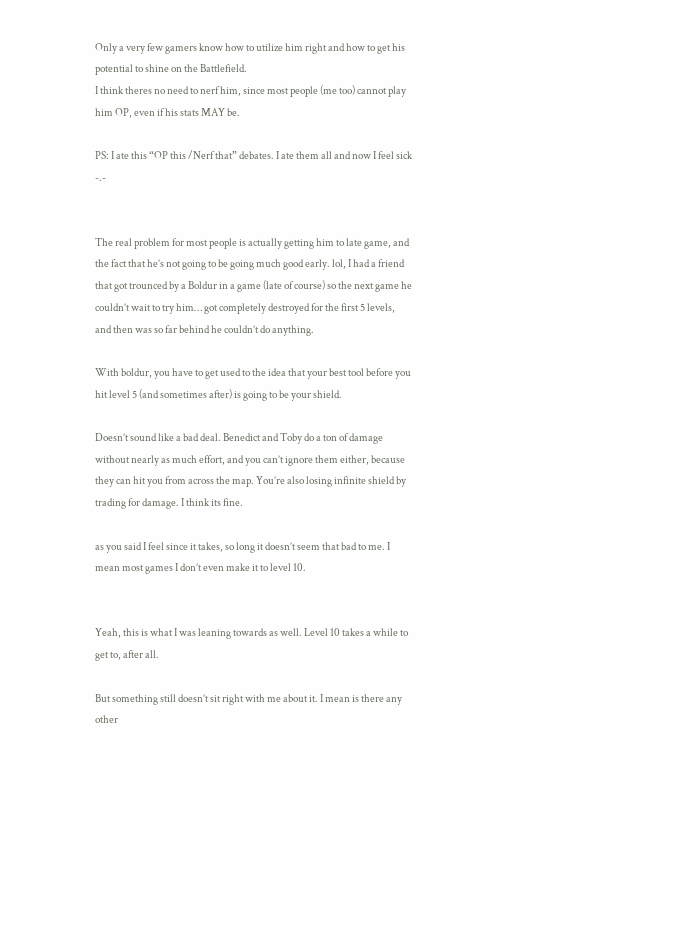Only a very few gamers know how to utilize him right and how to get his potential to shine on the Battlefield.
I think theres no need to nerf him, since most people (me too) cannot play him OP, even if his stats MAY be.

PS: I ate this “OP this /Nerf that” debates. I ate them all and now I feel sick -.-


The real problem for most people is actually getting him to late game, and the fact that he’s not going to be going much good early. lol, I had a friend that got trounced by a Boldur in a game (late of course) so the next game he couldn’t wait to try him… got completely destroyed for the first 5 levels, and then was so far behind he couldn’t do anything.

With boldur, you have to get used to the idea that your best tool before you hit level 5 (and sometimes after) is going to be your shield.

Doesn’t sound like a bad deal. Benedict and Toby do a ton of damage without nearly as much effort, and you can’t ignore them either, because they can hit you from across the map. You’re also losing infinite shield by trading for damage. I think its fine.

as you said I feel since it takes, so long it doesn’t seem that bad to me. I mean most games I don’t even make it to level 10.


Yeah, this is what I was leaning towards as well. Level 10 takes a while to get to, after all.

But something still doesn’t sit right with me about it. I mean is there any other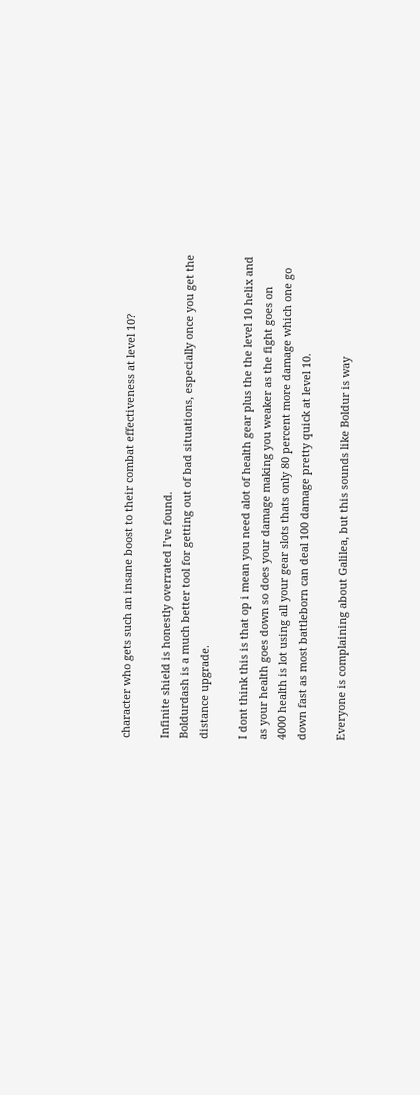character who gets such an insane boost to their combat effectiveness at level 10?

Infinite shield is honestly overrated I’ve found.
Boldurdash is a much better tool for getting out of bad situations, especially once you get the distance upgrade.

I dont think this is that op i mean you need alot of health gear plus the the level 10 helix and as your health goes down so does your damage making you weaker as the fight goes on
4000 health is lot using all your gear slots thats only 80 percent more damage which one go down fast as most battleborn can deal 100 damage pretty quick at level 10.

Everyone is complaining about Galilea, but this sounds like Boldur is way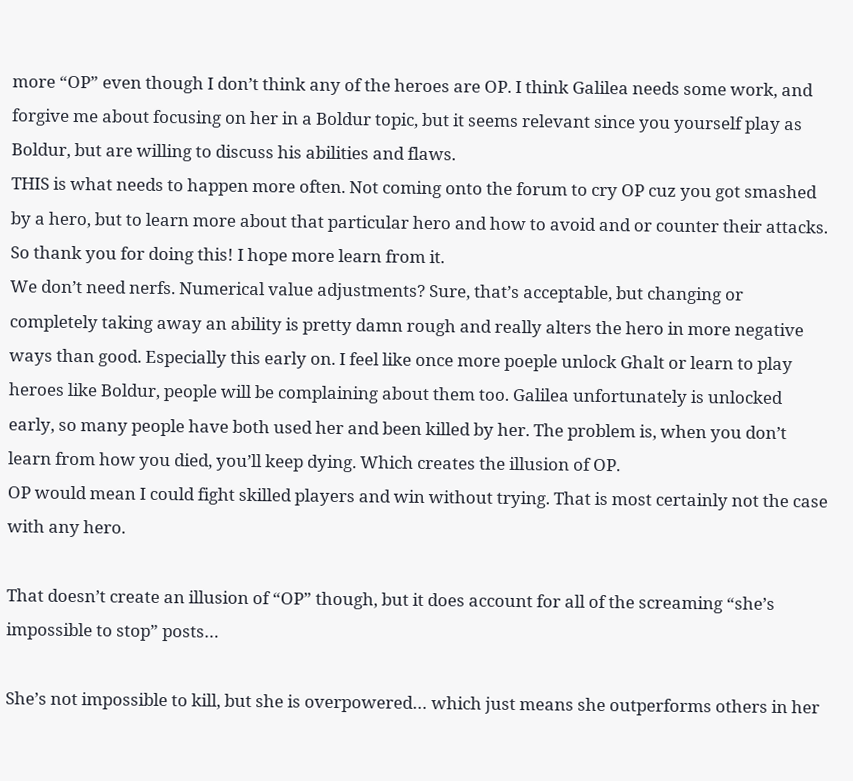more “OP” even though I don’t think any of the heroes are OP. I think Galilea needs some work, and forgive me about focusing on her in a Boldur topic, but it seems relevant since you yourself play as Boldur, but are willing to discuss his abilities and flaws.
THIS is what needs to happen more often. Not coming onto the forum to cry OP cuz you got smashed by a hero, but to learn more about that particular hero and how to avoid and or counter their attacks. So thank you for doing this! I hope more learn from it.
We don’t need nerfs. Numerical value adjustments? Sure, that’s acceptable, but changing or completely taking away an ability is pretty damn rough and really alters the hero in more negative ways than good. Especially this early on. I feel like once more poeple unlock Ghalt or learn to play heroes like Boldur, people will be complaining about them too. Galilea unfortunately is unlocked early, so many people have both used her and been killed by her. The problem is, when you don’t learn from how you died, you’ll keep dying. Which creates the illusion of OP.
OP would mean I could fight skilled players and win without trying. That is most certainly not the case with any hero.

That doesn’t create an illusion of “OP” though, but it does account for all of the screaming “she’s impossible to stop” posts…

She’s not impossible to kill, but she is overpowered… which just means she outperforms others in her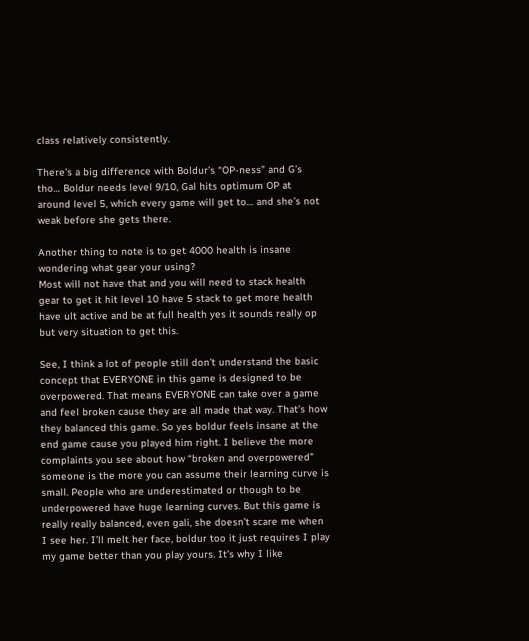class relatively consistently.

There’s a big difference with Boldur’s “OP-ness” and G’s tho… Boldur needs level 9/10, Gal hits optimum OP at around level 5, which every game will get to… and she’s not weak before she gets there.

Another thing to note is to get 4000 health is insane wondering what gear your using?
Most will not have that and you will need to stack health gear to get it hit level 10 have 5 stack to get more health have ult active and be at full health yes it sounds really op but very situation to get this.

See, I think a lot of people still don’t understand the basic concept that EVERYONE in this game is designed to be overpowered. That means EVERYONE can take over a game and feel broken cause they are all made that way. That’s how they balanced this game. So yes boldur feels insane at the end game cause you played him right. I believe the more complaints you see about how “broken and overpowered” someone is the more you can assume their learning curve is small. People who are underestimated or though to be underpowered have huge learning curves. But this game is really really balanced, even gali, she doesn’t scare me when I see her. I’ll melt her face, boldur too it just requires I play my game better than you play yours. It’s why I like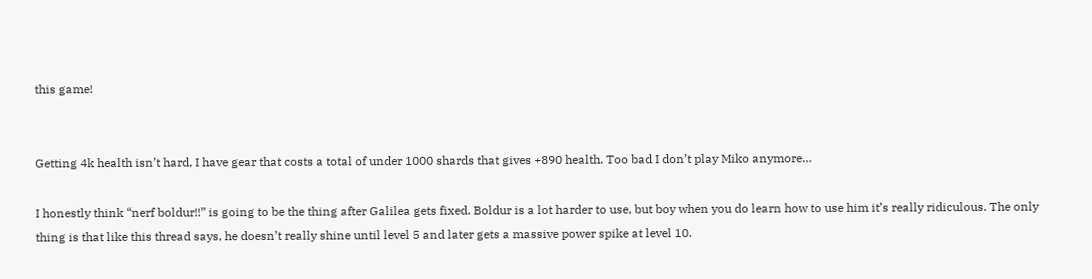this game!


Getting 4k health isn’t hard, I have gear that costs a total of under 1000 shards that gives +890 health. Too bad I don’t play Miko anymore…

I honestly think “nerf boldur!!” is going to be the thing after Galilea gets fixed. Boldur is a lot harder to use, but boy when you do learn how to use him it’s really ridiculous. The only thing is that like this thread says, he doesn’t really shine until level 5 and later gets a massive power spike at level 10.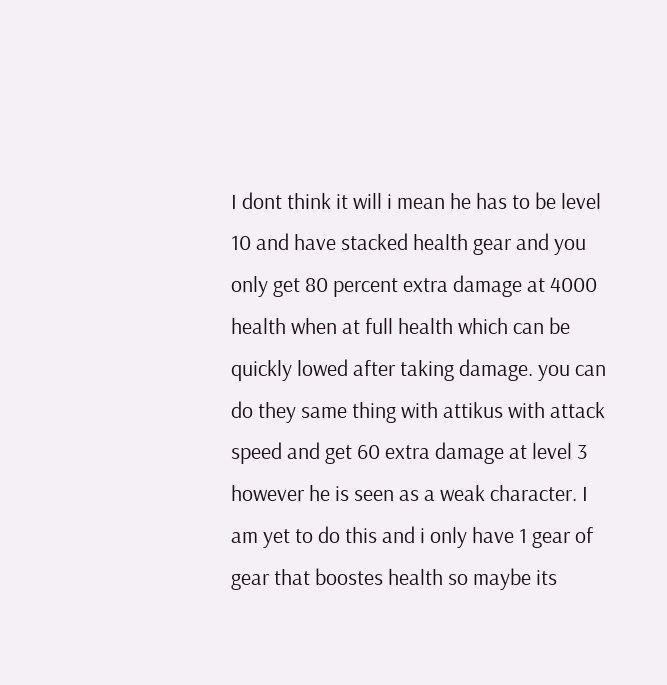I dont think it will i mean he has to be level 10 and have stacked health gear and you only get 80 percent extra damage at 4000 health when at full health which can be quickly lowed after taking damage. you can do they same thing with attikus with attack speed and get 60 extra damage at level 3 however he is seen as a weak character. I am yet to do this and i only have 1 gear of gear that boostes health so maybe its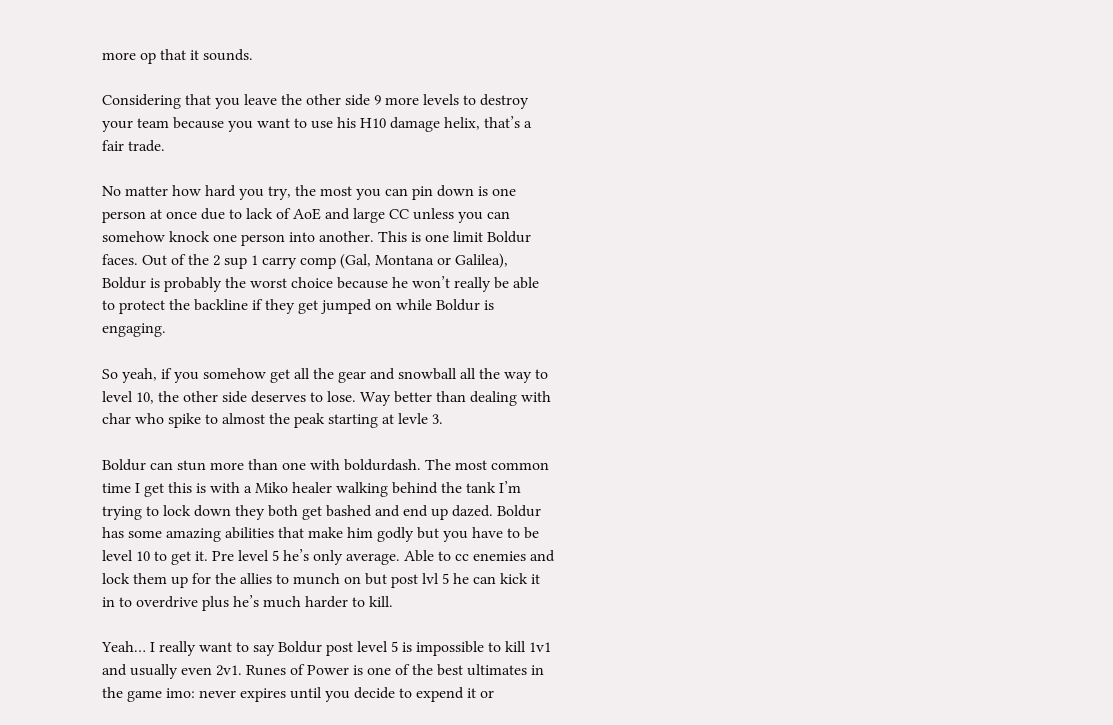more op that it sounds.

Considering that you leave the other side 9 more levels to destroy your team because you want to use his H10 damage helix, that’s a fair trade.

No matter how hard you try, the most you can pin down is one person at once due to lack of AoE and large CC unless you can somehow knock one person into another. This is one limit Boldur faces. Out of the 2 sup 1 carry comp (Gal, Montana or Galilea), Boldur is probably the worst choice because he won’t really be able to protect the backline if they get jumped on while Boldur is engaging.

So yeah, if you somehow get all the gear and snowball all the way to level 10, the other side deserves to lose. Way better than dealing with char who spike to almost the peak starting at levle 3.

Boldur can stun more than one with boldurdash. The most common time I get this is with a Miko healer walking behind the tank I’m trying to lock down they both get bashed and end up dazed. Boldur has some amazing abilities that make him godly but you have to be level 10 to get it. Pre level 5 he’s only average. Able to cc enemies and lock them up for the allies to munch on but post lvl 5 he can kick it in to overdrive plus he’s much harder to kill.

Yeah… I really want to say Boldur post level 5 is impossible to kill 1v1 and usually even 2v1. Runes of Power is one of the best ultimates in the game imo: never expires until you decide to expend it or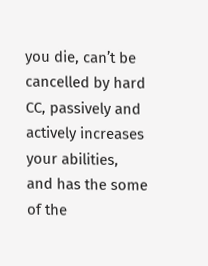you die, can’t be cancelled by hard CC, passively and actively increases your abilities, and has the some of the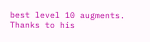best level 10 augments. Thanks to his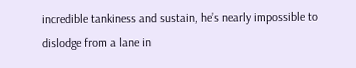incredible tankiness and sustain, he’s nearly impossible to dislodge from a lane in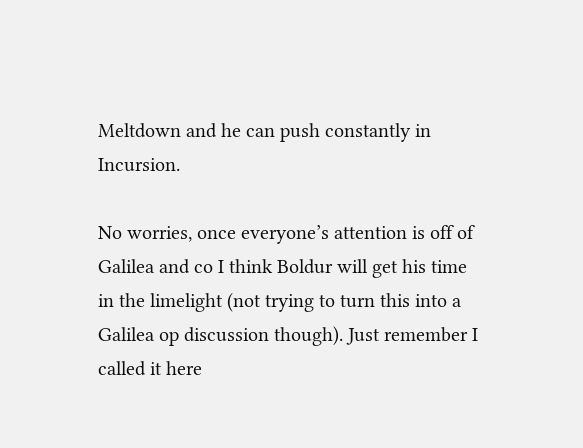Meltdown and he can push constantly in Incursion.

No worries, once everyone’s attention is off of Galilea and co I think Boldur will get his time in the limelight (not trying to turn this into a Galilea op discussion though). Just remember I called it here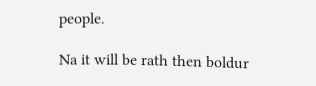people.

Na it will be rath then boldur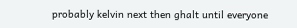probably kelvin next then ghalt until everyone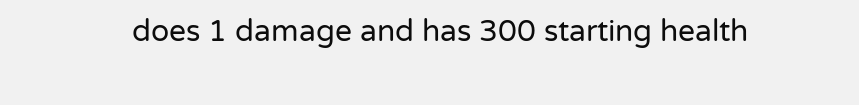does 1 damage and has 300 starting health